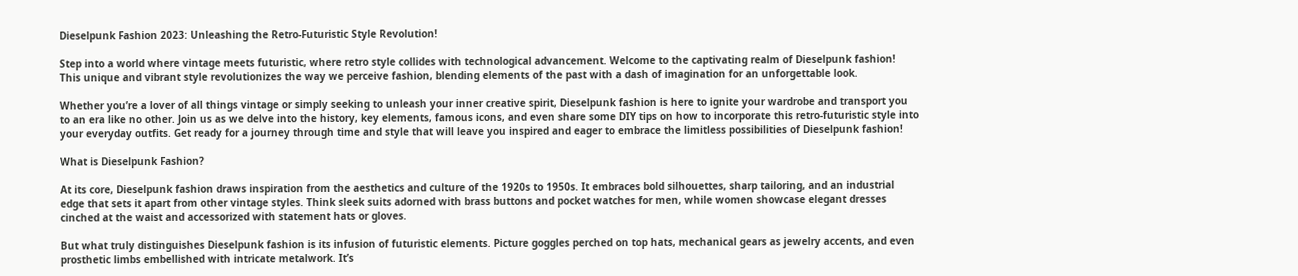Dieselpunk Fashion 2023: Unleashing the Retro-Futuristic Style Revolution!

Step into a world where vintage meets futuristic, where retro style collides with technological advancement. Welcome to the captivating realm of Dieselpunk fashion! This unique and vibrant style revolutionizes the way we perceive fashion, blending elements of the past with a dash of imagination for an unforgettable look.

Whether you’re a lover of all things vintage or simply seeking to unleash your inner creative spirit, Dieselpunk fashion is here to ignite your wardrobe and transport you to an era like no other. Join us as we delve into the history, key elements, famous icons, and even share some DIY tips on how to incorporate this retro-futuristic style into your everyday outfits. Get ready for a journey through time and style that will leave you inspired and eager to embrace the limitless possibilities of Dieselpunk fashion!

What is Dieselpunk Fashion?

At its core, Dieselpunk fashion draws inspiration from the aesthetics and culture of the 1920s to 1950s. It embraces bold silhouettes, sharp tailoring, and an industrial edge that sets it apart from other vintage styles. Think sleek suits adorned with brass buttons and pocket watches for men, while women showcase elegant dresses cinched at the waist and accessorized with statement hats or gloves.

But what truly distinguishes Dieselpunk fashion is its infusion of futuristic elements. Picture goggles perched on top hats, mechanical gears as jewelry accents, and even prosthetic limbs embellished with intricate metalwork. It’s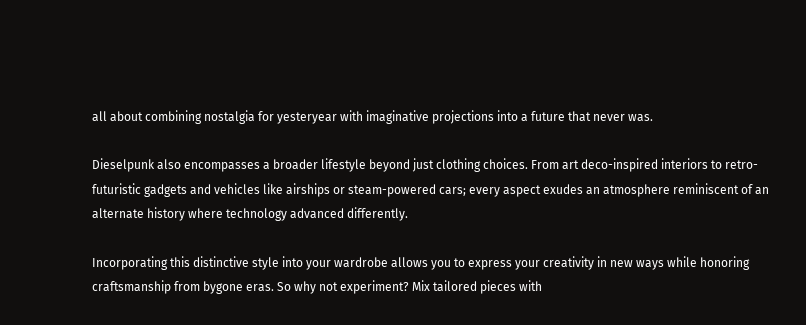all about combining nostalgia for yesteryear with imaginative projections into a future that never was.

Dieselpunk also encompasses a broader lifestyle beyond just clothing choices. From art deco-inspired interiors to retro-futuristic gadgets and vehicles like airships or steam-powered cars; every aspect exudes an atmosphere reminiscent of an alternate history where technology advanced differently.

Incorporating this distinctive style into your wardrobe allows you to express your creativity in new ways while honoring craftsmanship from bygone eras. So why not experiment? Mix tailored pieces with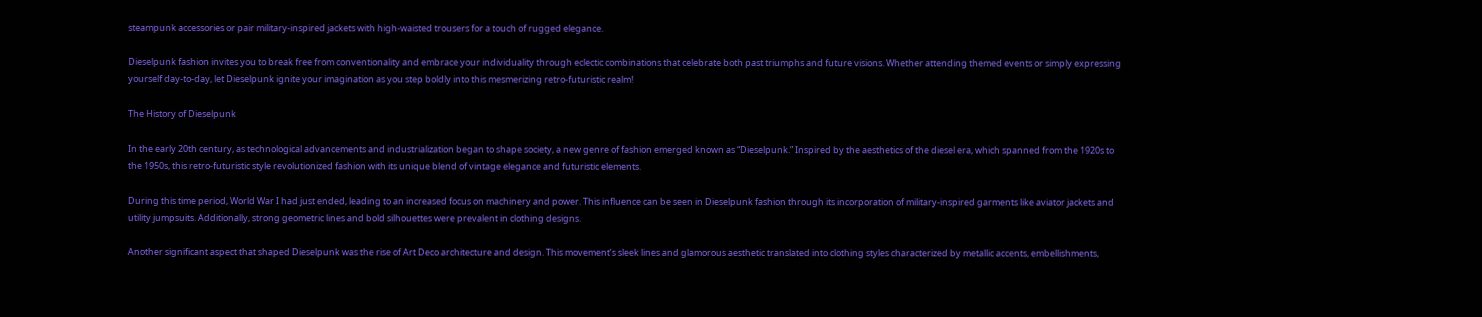steampunk accessories or pair military-inspired jackets with high-waisted trousers for a touch of rugged elegance.

Dieselpunk fashion invites you to break free from conventionality and embrace your individuality through eclectic combinations that celebrate both past triumphs and future visions. Whether attending themed events or simply expressing yourself day-to-day, let Dieselpunk ignite your imagination as you step boldly into this mesmerizing retro-futuristic realm!

The History of Dieselpunk

In the early 20th century, as technological advancements and industrialization began to shape society, a new genre of fashion emerged known as “Dieselpunk.” Inspired by the aesthetics of the diesel era, which spanned from the 1920s to the 1950s, this retro-futuristic style revolutionized fashion with its unique blend of vintage elegance and futuristic elements.

During this time period, World War I had just ended, leading to an increased focus on machinery and power. This influence can be seen in Dieselpunk fashion through its incorporation of military-inspired garments like aviator jackets and utility jumpsuits. Additionally, strong geometric lines and bold silhouettes were prevalent in clothing designs.

Another significant aspect that shaped Dieselpunk was the rise of Art Deco architecture and design. This movement’s sleek lines and glamorous aesthetic translated into clothing styles characterized by metallic accents, embellishments,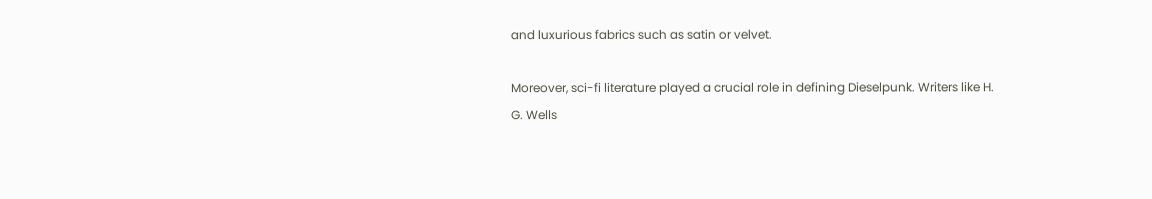and luxurious fabrics such as satin or velvet.

Moreover, sci-fi literature played a crucial role in defining Dieselpunk. Writers like H.
G. Wells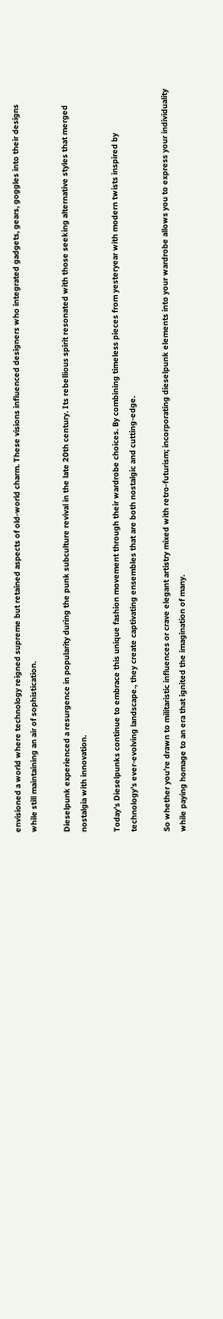envisioned a world where technology reigned supreme but retained aspects of old-world charm. These visions influenced designers who integrated gadgets, gears, goggles into their designs while still maintaining an air of sophistication.

Dieselpunk experienced a resurgence in popularity during the punk subculture revival in the late 20th century. Its rebellious spirit resonated with those seeking alternative styles that merged nostalgia with innovation.

Today’s Dieselpunks continue to embrace this unique fashion movement through their wardrobe choices. By combining timeless pieces from yesteryear with modern twists inspired by technology’s ever-evolving landscape., they create captivating ensembles that are both nostalgic and cutting-edge.

So whether you’re drawn to militaristic influences or crave elegant artistry mixed with retro-futurism; incorporating dieselpunk elements into your wardrobe allows you to express your individuality while paying homage to an era that ignited the imagination of many.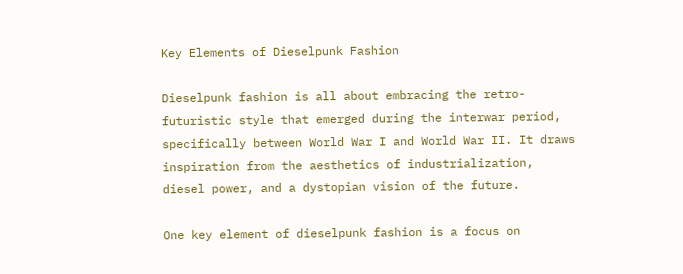Key Elements of Dieselpunk Fashion

Dieselpunk fashion is all about embracing the retro-futuristic style that emerged during the interwar period, specifically between World War I and World War II. It draws inspiration from the aesthetics of industrialization, diesel power, and a dystopian vision of the future.

One key element of dieselpunk fashion is a focus on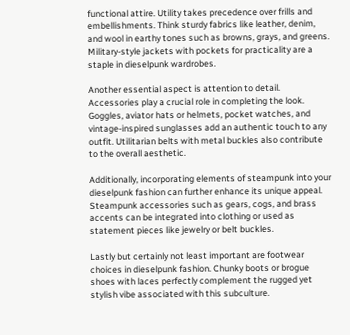functional attire. Utility takes precedence over frills and embellishments. Think sturdy fabrics like leather, denim, and wool in earthy tones such as browns, grays, and greens. Military-style jackets with pockets for practicality are a staple in dieselpunk wardrobes.

Another essential aspect is attention to detail. Accessories play a crucial role in completing the look. Goggles, aviator hats or helmets, pocket watches, and vintage-inspired sunglasses add an authentic touch to any outfit. Utilitarian belts with metal buckles also contribute to the overall aesthetic.

Additionally, incorporating elements of steampunk into your dieselpunk fashion can further enhance its unique appeal. Steampunk accessories such as gears, cogs, and brass accents can be integrated into clothing or used as statement pieces like jewelry or belt buckles.

Lastly but certainly not least important are footwear choices in dieselpunk fashion. Chunky boots or brogue shoes with laces perfectly complement the rugged yet stylish vibe associated with this subculture.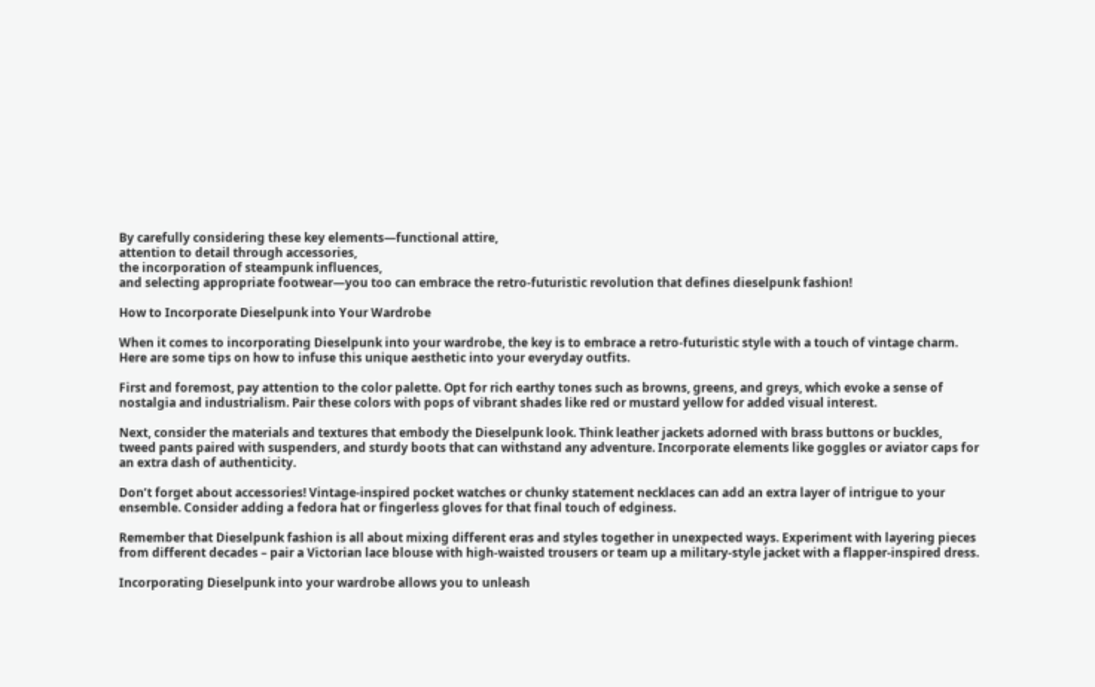By carefully considering these key elements—functional attire,
attention to detail through accessories,
the incorporation of steampunk influences,
and selecting appropriate footwear—you too can embrace the retro-futuristic revolution that defines dieselpunk fashion!

How to Incorporate Dieselpunk into Your Wardrobe

When it comes to incorporating Dieselpunk into your wardrobe, the key is to embrace a retro-futuristic style with a touch of vintage charm. Here are some tips on how to infuse this unique aesthetic into your everyday outfits.

First and foremost, pay attention to the color palette. Opt for rich earthy tones such as browns, greens, and greys, which evoke a sense of nostalgia and industrialism. Pair these colors with pops of vibrant shades like red or mustard yellow for added visual interest.

Next, consider the materials and textures that embody the Dieselpunk look. Think leather jackets adorned with brass buttons or buckles, tweed pants paired with suspenders, and sturdy boots that can withstand any adventure. Incorporate elements like goggles or aviator caps for an extra dash of authenticity.

Don’t forget about accessories! Vintage-inspired pocket watches or chunky statement necklaces can add an extra layer of intrigue to your ensemble. Consider adding a fedora hat or fingerless gloves for that final touch of edginess.

Remember that Dieselpunk fashion is all about mixing different eras and styles together in unexpected ways. Experiment with layering pieces from different decades – pair a Victorian lace blouse with high-waisted trousers or team up a military-style jacket with a flapper-inspired dress.

Incorporating Dieselpunk into your wardrobe allows you to unleash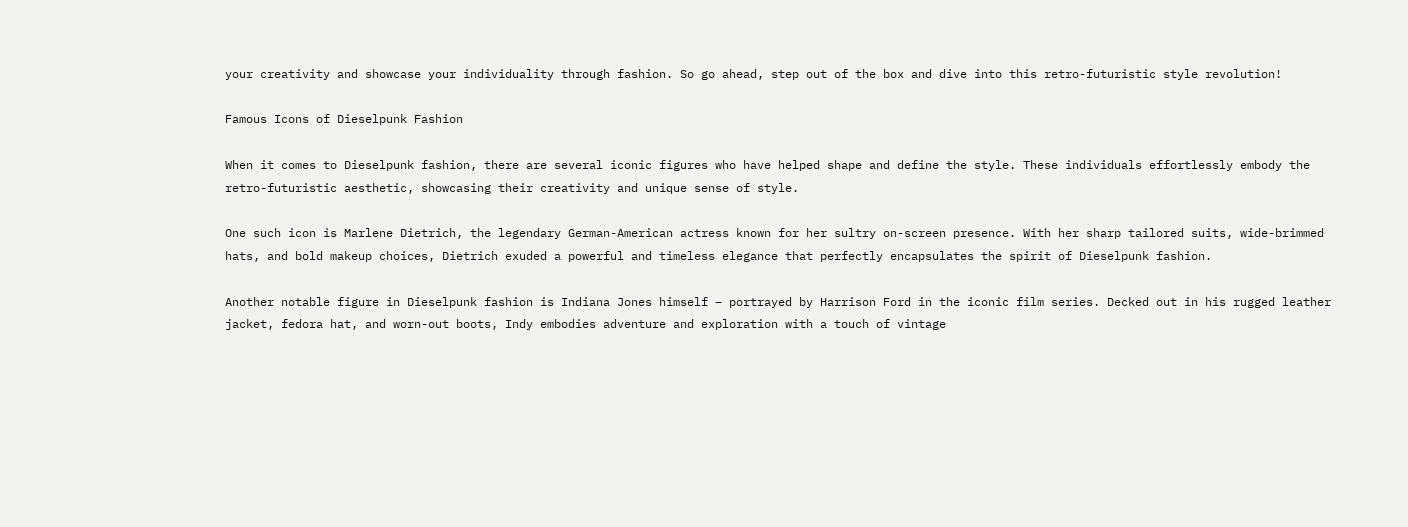your creativity and showcase your individuality through fashion. So go ahead, step out of the box and dive into this retro-futuristic style revolution!

Famous Icons of Dieselpunk Fashion

When it comes to Dieselpunk fashion, there are several iconic figures who have helped shape and define the style. These individuals effortlessly embody the retro-futuristic aesthetic, showcasing their creativity and unique sense of style.

One such icon is Marlene Dietrich, the legendary German-American actress known for her sultry on-screen presence. With her sharp tailored suits, wide-brimmed hats, and bold makeup choices, Dietrich exuded a powerful and timeless elegance that perfectly encapsulates the spirit of Dieselpunk fashion.

Another notable figure in Dieselpunk fashion is Indiana Jones himself – portrayed by Harrison Ford in the iconic film series. Decked out in his rugged leather jacket, fedora hat, and worn-out boots, Indy embodies adventure and exploration with a touch of vintage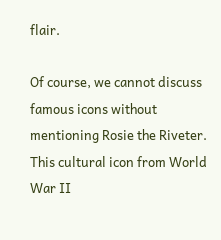flair.

Of course, we cannot discuss famous icons without mentioning Rosie the Riveter. This cultural icon from World War II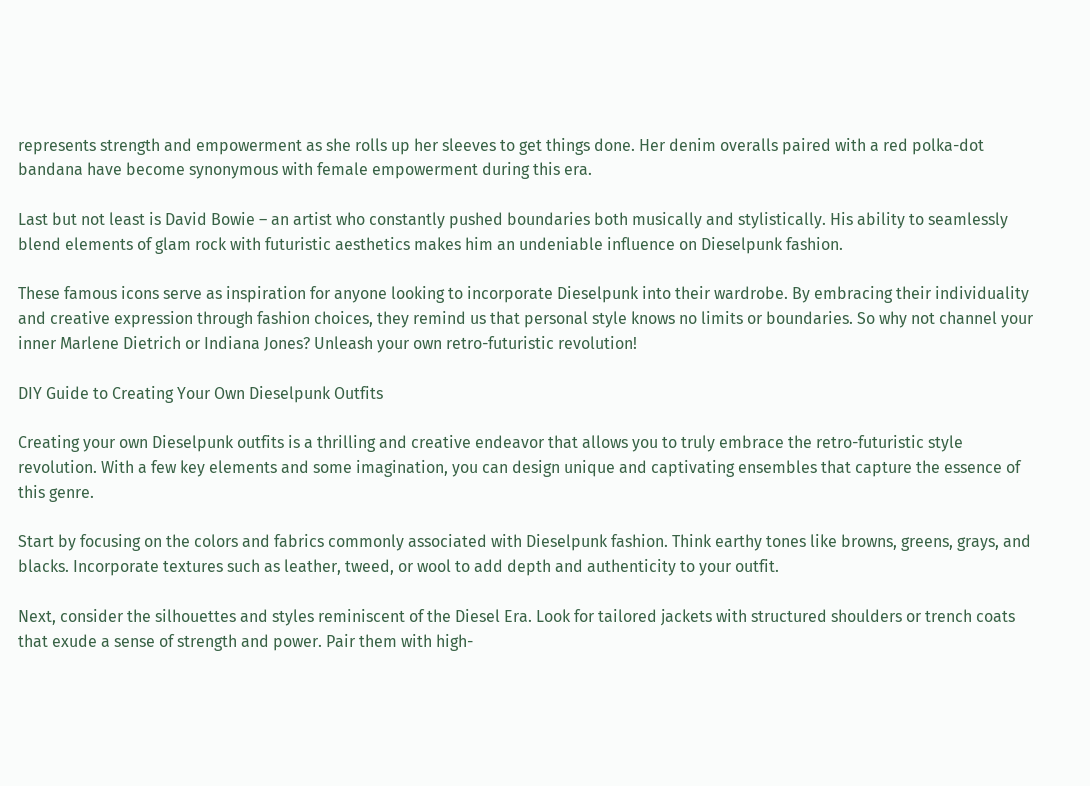represents strength and empowerment as she rolls up her sleeves to get things done. Her denim overalls paired with a red polka-dot bandana have become synonymous with female empowerment during this era.

Last but not least is David Bowie – an artist who constantly pushed boundaries both musically and stylistically. His ability to seamlessly blend elements of glam rock with futuristic aesthetics makes him an undeniable influence on Dieselpunk fashion.

These famous icons serve as inspiration for anyone looking to incorporate Dieselpunk into their wardrobe. By embracing their individuality and creative expression through fashion choices, they remind us that personal style knows no limits or boundaries. So why not channel your inner Marlene Dietrich or Indiana Jones? Unleash your own retro-futuristic revolution!

DIY Guide to Creating Your Own Dieselpunk Outfits

Creating your own Dieselpunk outfits is a thrilling and creative endeavor that allows you to truly embrace the retro-futuristic style revolution. With a few key elements and some imagination, you can design unique and captivating ensembles that capture the essence of this genre.

Start by focusing on the colors and fabrics commonly associated with Dieselpunk fashion. Think earthy tones like browns, greens, grays, and blacks. Incorporate textures such as leather, tweed, or wool to add depth and authenticity to your outfit.

Next, consider the silhouettes and styles reminiscent of the Diesel Era. Look for tailored jackets with structured shoulders or trench coats that exude a sense of strength and power. Pair them with high-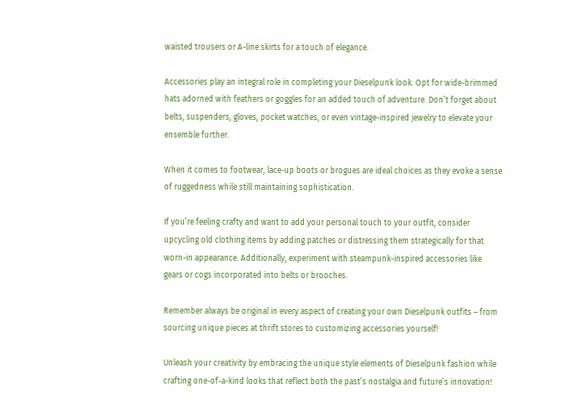waisted trousers or A-line skirts for a touch of elegance.

Accessories play an integral role in completing your Dieselpunk look. Opt for wide-brimmed hats adorned with feathers or goggles for an added touch of adventure. Don’t forget about belts, suspenders, gloves, pocket watches, or even vintage-inspired jewelry to elevate your ensemble further.

When it comes to footwear, lace-up boots or brogues are ideal choices as they evoke a sense of ruggedness while still maintaining sophistication.

If you’re feeling crafty and want to add your personal touch to your outfit, consider upcycling old clothing items by adding patches or distressing them strategically for that worn-in appearance. Additionally, experiment with steampunk-inspired accessories like gears or cogs incorporated into belts or brooches.

Remember always be original in every aspect of creating your own Dieselpunk outfits – from sourcing unique pieces at thrift stores to customizing accessories yourself!

Unleash your creativity by embracing the unique style elements of Dieselpunk fashion while crafting one-of-a-kind looks that reflect both the past’s nostalgia and future’s innovation!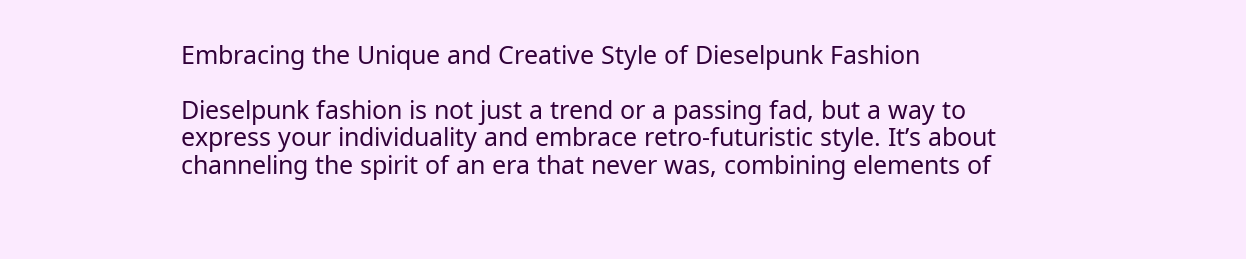Embracing the Unique and Creative Style of Dieselpunk Fashion

Dieselpunk fashion is not just a trend or a passing fad, but a way to express your individuality and embrace retro-futuristic style. It’s about channeling the spirit of an era that never was, combining elements of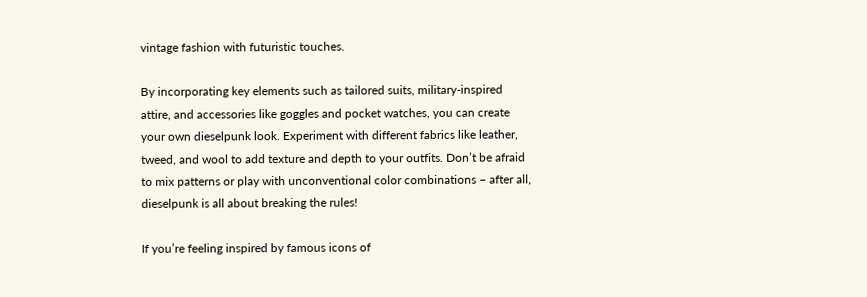vintage fashion with futuristic touches.

By incorporating key elements such as tailored suits, military-inspired attire, and accessories like goggles and pocket watches, you can create your own dieselpunk look. Experiment with different fabrics like leather, tweed, and wool to add texture and depth to your outfits. Don’t be afraid to mix patterns or play with unconventional color combinations – after all, dieselpunk is all about breaking the rules!

If you’re feeling inspired by famous icons of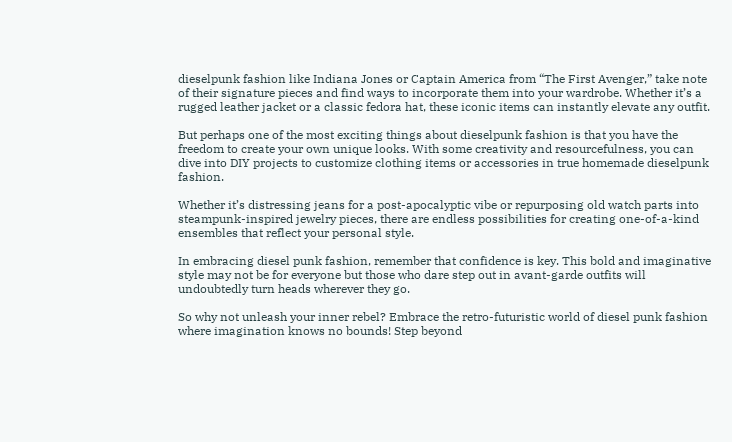dieselpunk fashion like Indiana Jones or Captain America from “The First Avenger,” take note of their signature pieces and find ways to incorporate them into your wardrobe. Whether it’s a rugged leather jacket or a classic fedora hat, these iconic items can instantly elevate any outfit.

But perhaps one of the most exciting things about dieselpunk fashion is that you have the freedom to create your own unique looks. With some creativity and resourcefulness, you can dive into DIY projects to customize clothing items or accessories in true homemade dieselpunk fashion.

Whether it’s distressing jeans for a post-apocalyptic vibe or repurposing old watch parts into steampunk-inspired jewelry pieces, there are endless possibilities for creating one-of-a-kind ensembles that reflect your personal style.

In embracing diesel punk fashion, remember that confidence is key. This bold and imaginative style may not be for everyone but those who dare step out in avant-garde outfits will undoubtedly turn heads wherever they go.

So why not unleash your inner rebel? Embrace the retro-futuristic world of diesel punk fashion where imagination knows no bounds! Step beyond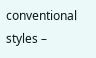conventional styles –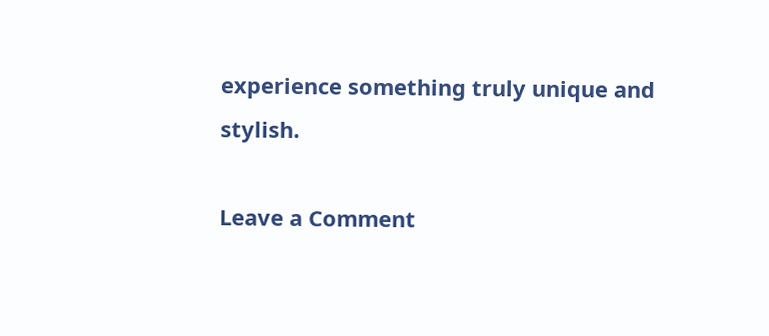experience something truly unique and stylish.

Leave a Comment